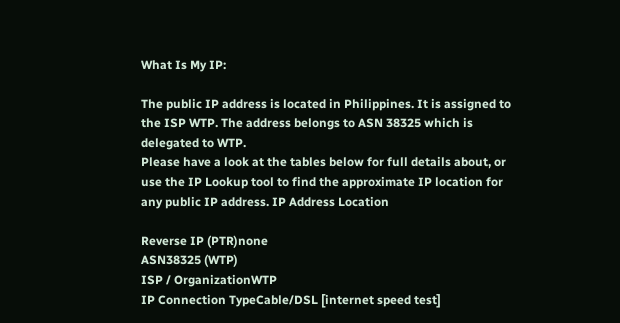What Is My IP:

The public IP address is located in Philippines. It is assigned to the ISP WTP. The address belongs to ASN 38325 which is delegated to WTP.
Please have a look at the tables below for full details about, or use the IP Lookup tool to find the approximate IP location for any public IP address. IP Address Location

Reverse IP (PTR)none
ASN38325 (WTP)
ISP / OrganizationWTP
IP Connection TypeCable/DSL [internet speed test]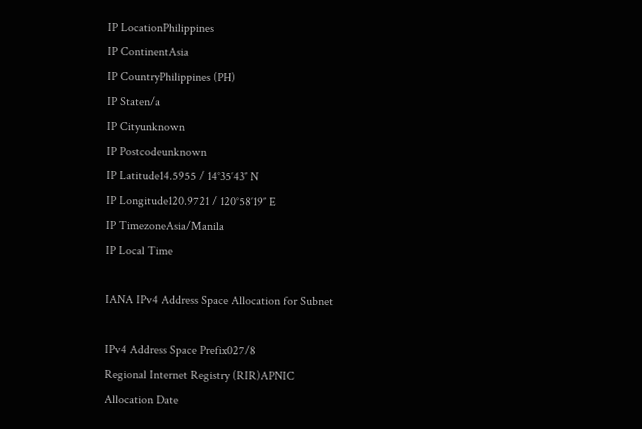IP LocationPhilippines
IP ContinentAsia
IP CountryPhilippines (PH)
IP Staten/a
IP Cityunknown
IP Postcodeunknown
IP Latitude14.5955 / 14°35′43″ N
IP Longitude120.9721 / 120°58′19″ E
IP TimezoneAsia/Manila
IP Local Time

IANA IPv4 Address Space Allocation for Subnet

IPv4 Address Space Prefix027/8
Regional Internet Registry (RIR)APNIC
Allocation Date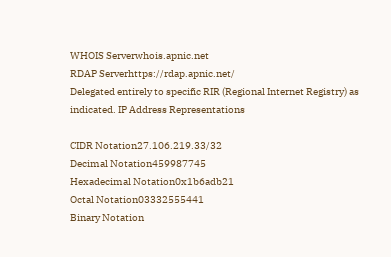WHOIS Serverwhois.apnic.net
RDAP Serverhttps://rdap.apnic.net/
Delegated entirely to specific RIR (Regional Internet Registry) as indicated. IP Address Representations

CIDR Notation27.106.219.33/32
Decimal Notation459987745
Hexadecimal Notation0x1b6adb21
Octal Notation03332555441
Binary Notation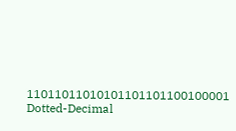11011011010101101101100100001
Dotted-Decimal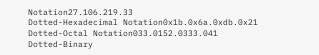Notation27.106.219.33
Dotted-Hexadecimal Notation0x1b.0x6a.0xdb.0x21
Dotted-Octal Notation033.0152.0333.041
Dotted-Binary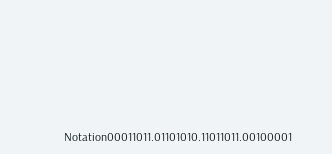Notation00011011.01101010.11011011.00100001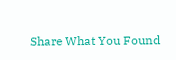Share What You Found